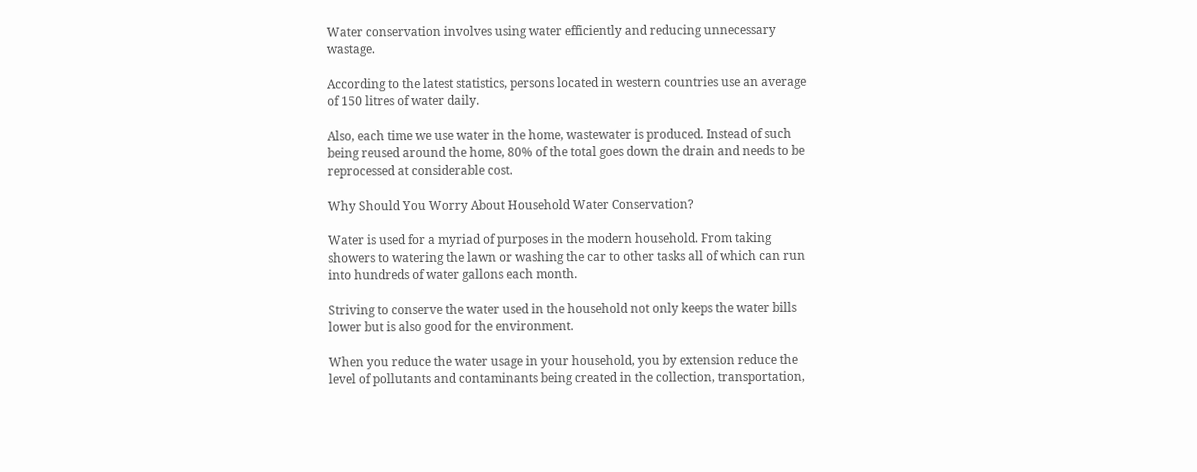Water conservation involves using water efficiently and reducing unnecessary wastage.

According to the latest statistics, persons located in western countries use an average of 150 litres of water daily.

Also, each time we use water in the home, wastewater is produced. Instead of such being reused around the home, 80% of the total goes down the drain and needs to be reprocessed at considerable cost.

Why Should You Worry About Household Water Conservation?

Water is used for a myriad of purposes in the modern household. From taking showers to watering the lawn or washing the car to other tasks all of which can run into hundreds of water gallons each month.

Striving to conserve the water used in the household not only keeps the water bills lower but is also good for the environment.

When you reduce the water usage in your household, you by extension reduce the level of pollutants and contaminants being created in the collection, transportation,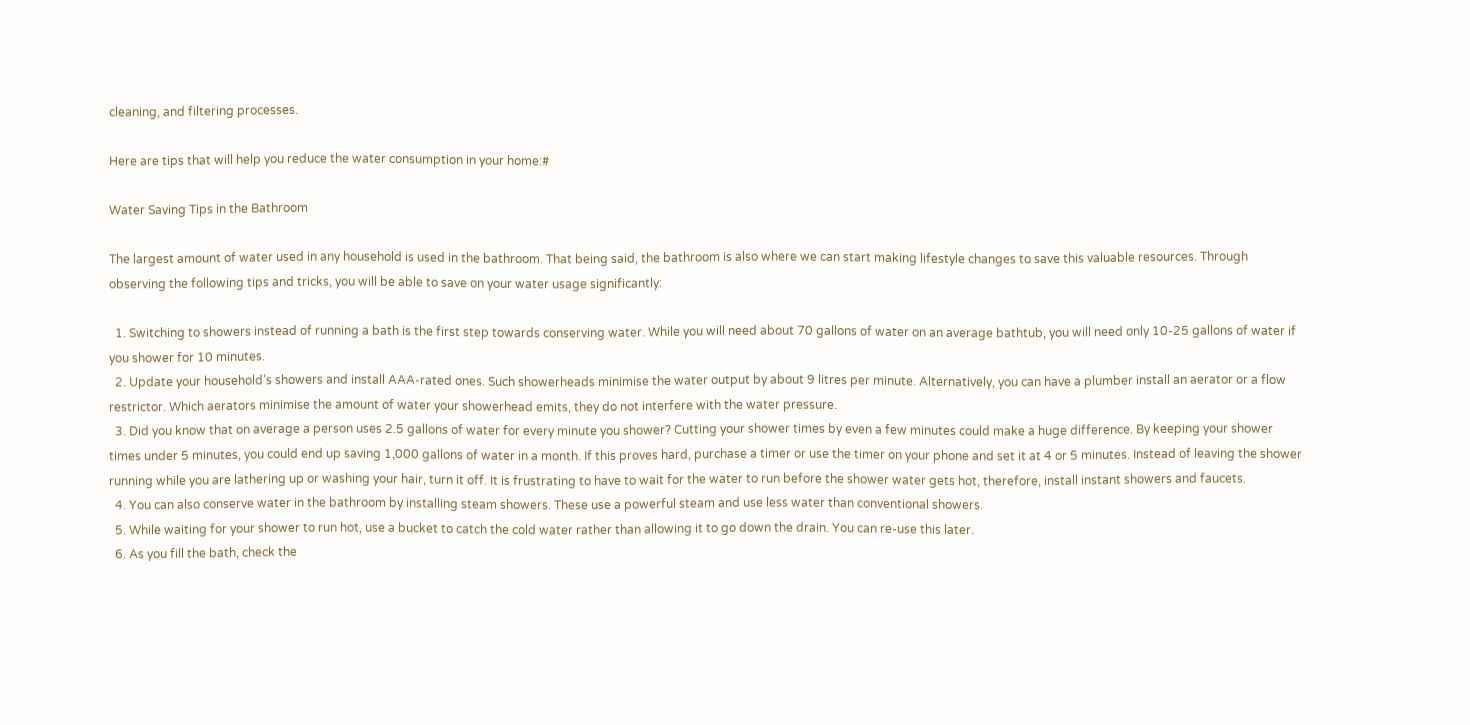cleaning, and filtering processes.

Here are tips that will help you reduce the water consumption in your home:#

Water Saving Tips in the Bathroom

The largest amount of water used in any household is used in the bathroom. That being said, the bathroom is also where we can start making lifestyle changes to save this valuable resources. Through observing the following tips and tricks, you will be able to save on your water usage significantly:

  1. Switching to showers instead of running a bath is the first step towards conserving water. While you will need about 70 gallons of water on an average bathtub, you will need only 10-25 gallons of water if you shower for 10 minutes.
  2. Update your household’s showers and install AAA-rated ones. Such showerheads minimise the water output by about 9 litres per minute. Alternatively, you can have a plumber install an aerator or a flow restrictor. Which aerators minimise the amount of water your showerhead emits, they do not interfere with the water pressure.
  3. Did you know that on average a person uses 2.5 gallons of water for every minute you shower? Cutting your shower times by even a few minutes could make a huge difference. By keeping your shower times under 5 minutes, you could end up saving 1,000 gallons of water in a month. If this proves hard, purchase a timer or use the timer on your phone and set it at 4 or 5 minutes. Instead of leaving the shower running while you are lathering up or washing your hair, turn it off. It is frustrating to have to wait for the water to run before the shower water gets hot, therefore, install instant showers and faucets.
  4. You can also conserve water in the bathroom by installing steam showers. These use a powerful steam and use less water than conventional showers.
  5. While waiting for your shower to run hot, use a bucket to catch the cold water rather than allowing it to go down the drain. You can re-use this later.
  6. As you fill the bath, check the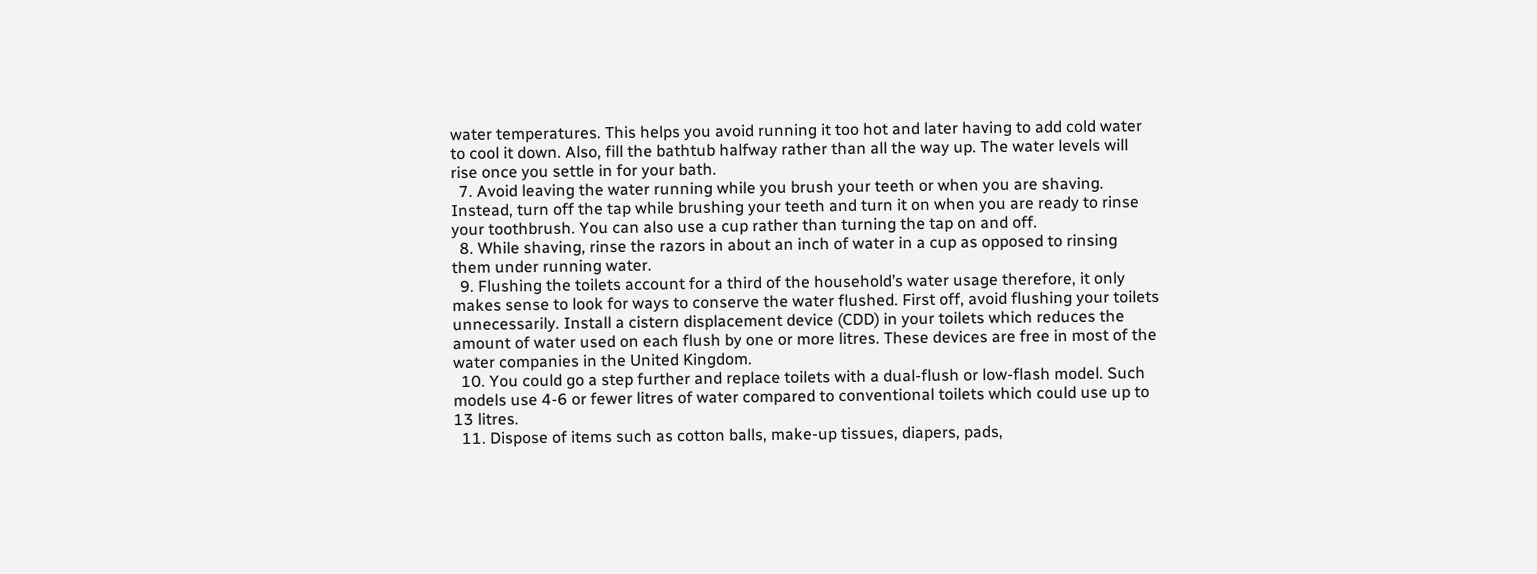water temperatures. This helps you avoid running it too hot and later having to add cold water to cool it down. Also, fill the bathtub halfway rather than all the way up. The water levels will rise once you settle in for your bath.
  7. Avoid leaving the water running while you brush your teeth or when you are shaving. Instead, turn off the tap while brushing your teeth and turn it on when you are ready to rinse your toothbrush. You can also use a cup rather than turning the tap on and off.
  8. While shaving, rinse the razors in about an inch of water in a cup as opposed to rinsing them under running water.
  9. Flushing the toilets account for a third of the household’s water usage therefore, it only makes sense to look for ways to conserve the water flushed. First off, avoid flushing your toilets unnecessarily. Install a cistern displacement device (CDD) in your toilets which reduces the amount of water used on each flush by one or more litres. These devices are free in most of the water companies in the United Kingdom.
  10. You could go a step further and replace toilets with a dual-flush or low-flash model. Such models use 4-6 or fewer litres of water compared to conventional toilets which could use up to 13 litres.
  11. Dispose of items such as cotton balls, make-up tissues, diapers, pads,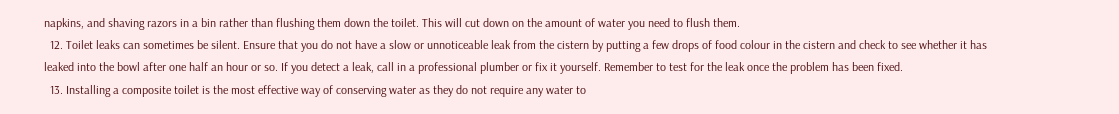napkins, and shaving razors in a bin rather than flushing them down the toilet. This will cut down on the amount of water you need to flush them.
  12. Toilet leaks can sometimes be silent. Ensure that you do not have a slow or unnoticeable leak from the cistern by putting a few drops of food colour in the cistern and check to see whether it has leaked into the bowl after one half an hour or so. If you detect a leak, call in a professional plumber or fix it yourself. Remember to test for the leak once the problem has been fixed.
  13. Installing a composite toilet is the most effective way of conserving water as they do not require any water to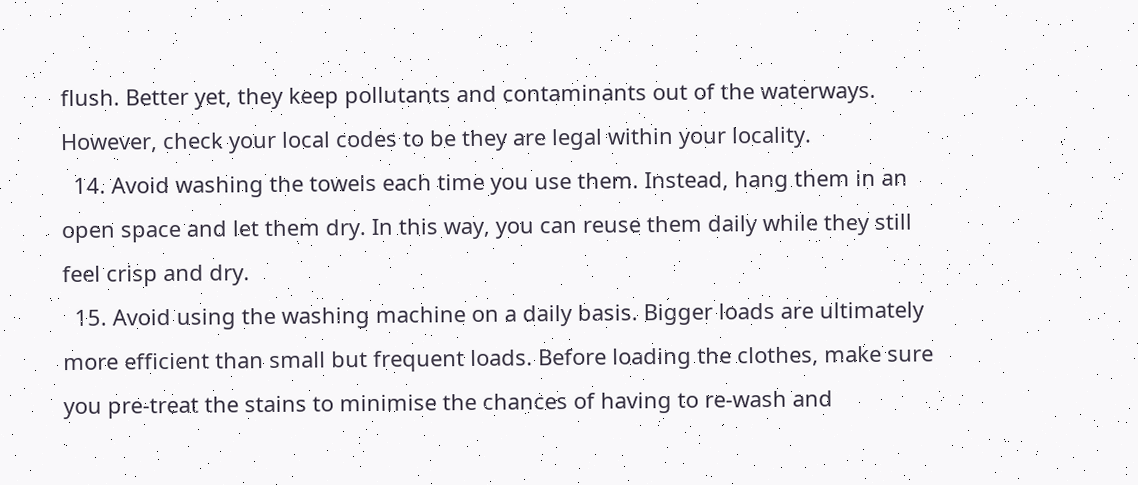flush. Better yet, they keep pollutants and contaminants out of the waterways. However, check your local codes to be they are legal within your locality.
  14. Avoid washing the towels each time you use them. Instead, hang them in an open space and let them dry. In this way, you can reuse them daily while they still feel crisp and dry.
  15. Avoid using the washing machine on a daily basis. Bigger loads are ultimately more efficient than small but frequent loads. Before loading the clothes, make sure you pre-treat the stains to minimise the chances of having to re-wash and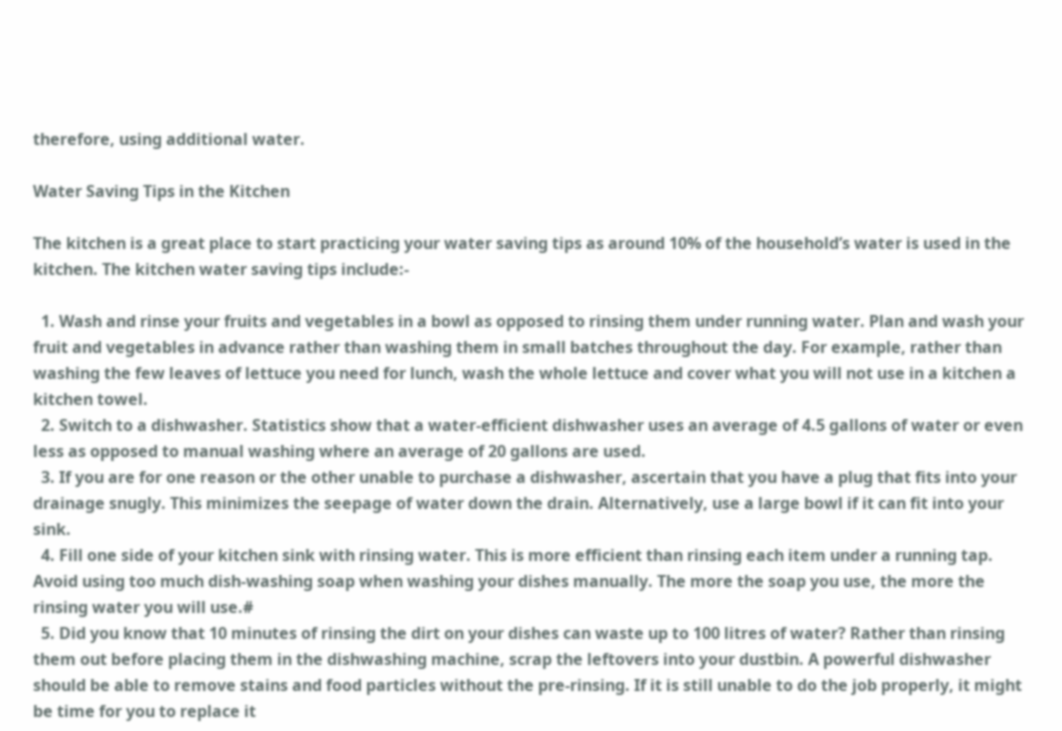therefore, using additional water.

Water Saving Tips in the Kitchen

The kitchen is a great place to start practicing your water saving tips as around 10% of the household’s water is used in the kitchen. The kitchen water saving tips include:-

  1. Wash and rinse your fruits and vegetables in a bowl as opposed to rinsing them under running water. Plan and wash your fruit and vegetables in advance rather than washing them in small batches throughout the day. For example, rather than washing the few leaves of lettuce you need for lunch, wash the whole lettuce and cover what you will not use in a kitchen a kitchen towel.
  2. Switch to a dishwasher. Statistics show that a water-efficient dishwasher uses an average of 4.5 gallons of water or even less as opposed to manual washing where an average of 20 gallons are used.
  3. If you are for one reason or the other unable to purchase a dishwasher, ascertain that you have a plug that fits into your drainage snugly. This minimizes the seepage of water down the drain. Alternatively, use a large bowl if it can fit into your sink.
  4. Fill one side of your kitchen sink with rinsing water. This is more efficient than rinsing each item under a running tap. Avoid using too much dish-washing soap when washing your dishes manually. The more the soap you use, the more the rinsing water you will use.#
  5. Did you know that 10 minutes of rinsing the dirt on your dishes can waste up to 100 litres of water? Rather than rinsing them out before placing them in the dishwashing machine, scrap the leftovers into your dustbin. A powerful dishwasher should be able to remove stains and food particles without the pre-rinsing. If it is still unable to do the job properly, it might be time for you to replace it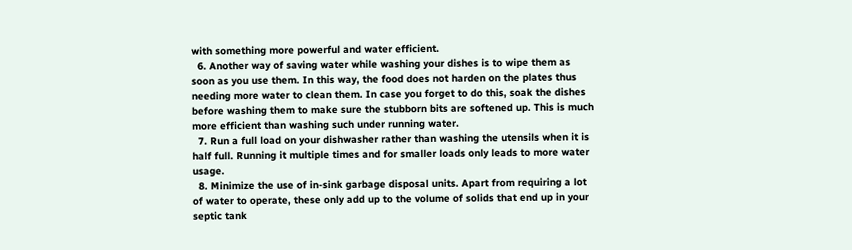with something more powerful and water efficient.
  6. Another way of saving water while washing your dishes is to wipe them as soon as you use them. In this way, the food does not harden on the plates thus needing more water to clean them. In case you forget to do this, soak the dishes before washing them to make sure the stubborn bits are softened up. This is much more efficient than washing such under running water.
  7. Run a full load on your dishwasher rather than washing the utensils when it is half full. Running it multiple times and for smaller loads only leads to more water usage.
  8. Minimize the use of in-sink garbage disposal units. Apart from requiring a lot of water to operate, these only add up to the volume of solids that end up in your septic tank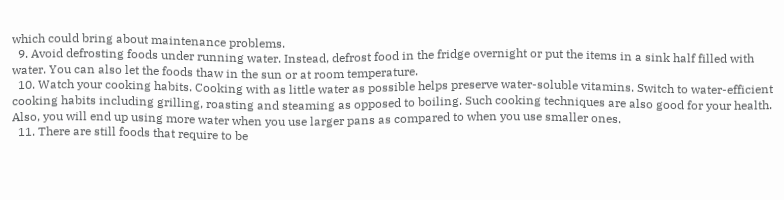which could bring about maintenance problems.
  9. Avoid defrosting foods under running water. Instead, defrost food in the fridge overnight or put the items in a sink half filled with water. You can also let the foods thaw in the sun or at room temperature.
  10. Watch your cooking habits. Cooking with as little water as possible helps preserve water-soluble vitamins. Switch to water-efficient cooking habits including grilling, roasting and steaming as opposed to boiling. Such cooking techniques are also good for your health. Also, you will end up using more water when you use larger pans as compared to when you use smaller ones.
  11. There are still foods that require to be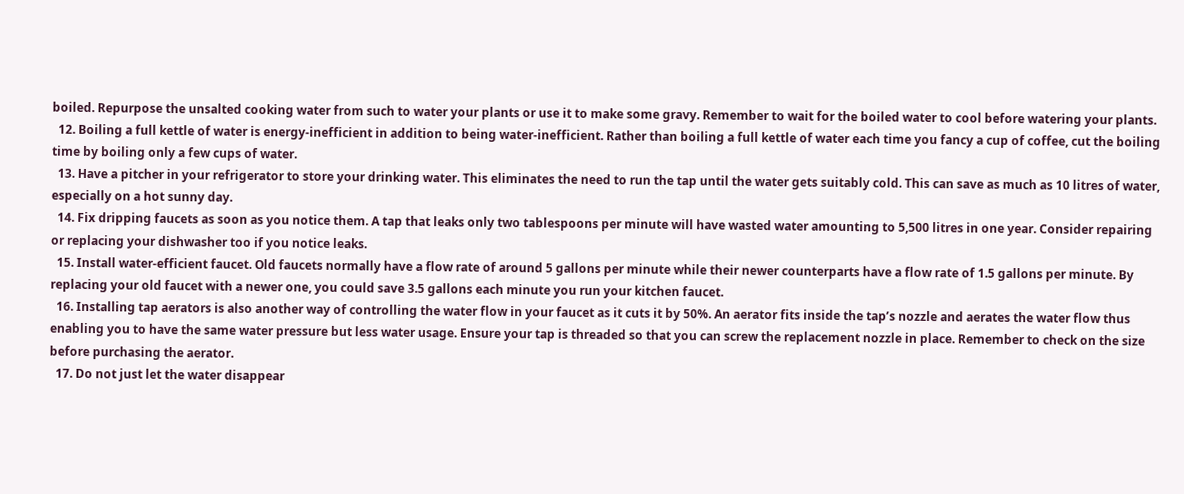boiled. Repurpose the unsalted cooking water from such to water your plants or use it to make some gravy. Remember to wait for the boiled water to cool before watering your plants.
  12. Boiling a full kettle of water is energy-inefficient in addition to being water-inefficient. Rather than boiling a full kettle of water each time you fancy a cup of coffee, cut the boiling time by boiling only a few cups of water.
  13. Have a pitcher in your refrigerator to store your drinking water. This eliminates the need to run the tap until the water gets suitably cold. This can save as much as 10 litres of water, especially on a hot sunny day.
  14. Fix dripping faucets as soon as you notice them. A tap that leaks only two tablespoons per minute will have wasted water amounting to 5,500 litres in one year. Consider repairing or replacing your dishwasher too if you notice leaks.
  15. Install water-efficient faucet. Old faucets normally have a flow rate of around 5 gallons per minute while their newer counterparts have a flow rate of 1.5 gallons per minute. By replacing your old faucet with a newer one, you could save 3.5 gallons each minute you run your kitchen faucet.
  16. Installing tap aerators is also another way of controlling the water flow in your faucet as it cuts it by 50%. An aerator fits inside the tap’s nozzle and aerates the water flow thus enabling you to have the same water pressure but less water usage. Ensure your tap is threaded so that you can screw the replacement nozzle in place. Remember to check on the size before purchasing the aerator.
  17. Do not just let the water disappear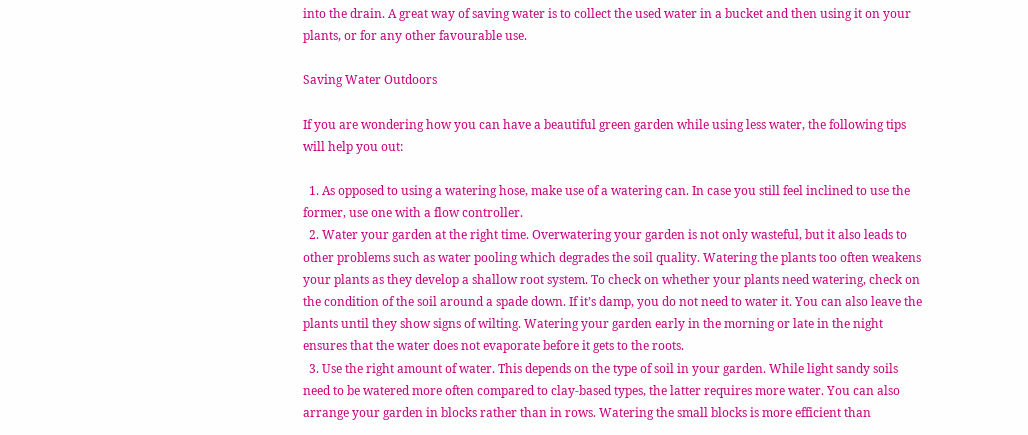into the drain. A great way of saving water is to collect the used water in a bucket and then using it on your plants, or for any other favourable use.

Saving Water Outdoors

If you are wondering how you can have a beautiful green garden while using less water, the following tips will help you out:

  1. As opposed to using a watering hose, make use of a watering can. In case you still feel inclined to use the former, use one with a flow controller.
  2. Water your garden at the right time. Overwatering your garden is not only wasteful, but it also leads to other problems such as water pooling which degrades the soil quality. Watering the plants too often weakens your plants as they develop a shallow root system. To check on whether your plants need watering, check on the condition of the soil around a spade down. If it’s damp, you do not need to water it. You can also leave the plants until they show signs of wilting. Watering your garden early in the morning or late in the night ensures that the water does not evaporate before it gets to the roots.
  3. Use the right amount of water. This depends on the type of soil in your garden. While light sandy soils need to be watered more often compared to clay-based types, the latter requires more water. You can also arrange your garden in blocks rather than in rows. Watering the small blocks is more efficient than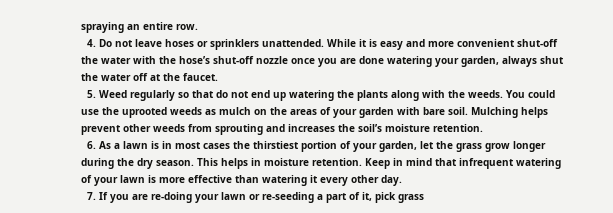spraying an entire row.
  4. Do not leave hoses or sprinklers unattended. While it is easy and more convenient shut-off the water with the hose’s shut-off nozzle once you are done watering your garden, always shut the water off at the faucet.
  5. Weed regularly so that do not end up watering the plants along with the weeds. You could use the uprooted weeds as mulch on the areas of your garden with bare soil. Mulching helps prevent other weeds from sprouting and increases the soil’s moisture retention.
  6. As a lawn is in most cases the thirstiest portion of your garden, let the grass grow longer during the dry season. This helps in moisture retention. Keep in mind that infrequent watering of your lawn is more effective than watering it every other day.
  7. If you are re-doing your lawn or re-seeding a part of it, pick grass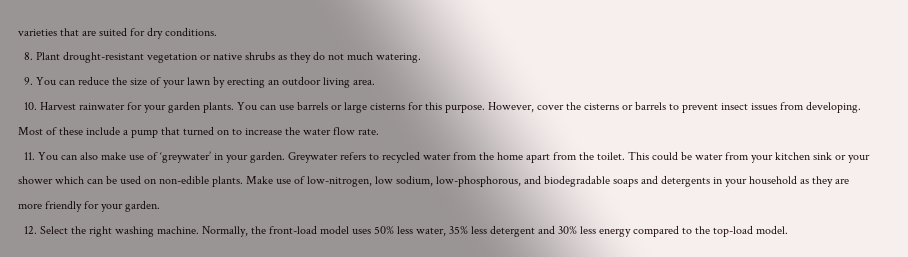varieties that are suited for dry conditions.
  8. Plant drought-resistant vegetation or native shrubs as they do not much watering.
  9. You can reduce the size of your lawn by erecting an outdoor living area.
  10. Harvest rainwater for your garden plants. You can use barrels or large cisterns for this purpose. However, cover the cisterns or barrels to prevent insect issues from developing. Most of these include a pump that turned on to increase the water flow rate.
  11. You can also make use of ‘greywater’ in your garden. Greywater refers to recycled water from the home apart from the toilet. This could be water from your kitchen sink or your shower which can be used on non-edible plants. Make use of low-nitrogen, low sodium, low-phosphorous, and biodegradable soaps and detergents in your household as they are more friendly for your garden.
  12. Select the right washing machine. Normally, the front-load model uses 50% less water, 35% less detergent and 30% less energy compared to the top-load model.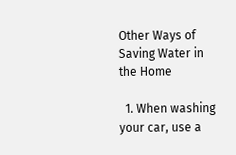Other Ways of Saving Water in the Home

  1. When washing your car, use a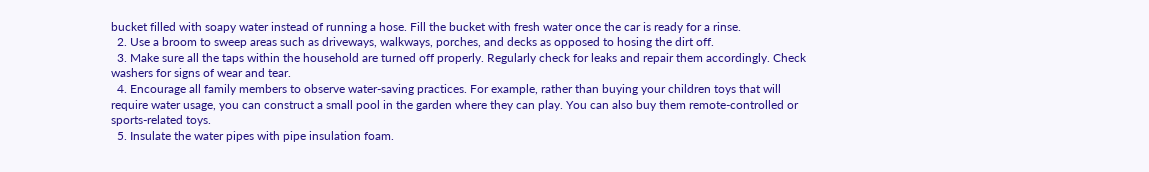bucket filled with soapy water instead of running a hose. Fill the bucket with fresh water once the car is ready for a rinse.
  2. Use a broom to sweep areas such as driveways, walkways, porches, and decks as opposed to hosing the dirt off.
  3. Make sure all the taps within the household are turned off properly. Regularly check for leaks and repair them accordingly. Check washers for signs of wear and tear.
  4. Encourage all family members to observe water-saving practices. For example, rather than buying your children toys that will require water usage, you can construct a small pool in the garden where they can play. You can also buy them remote-controlled or sports-related toys.
  5. Insulate the water pipes with pipe insulation foam.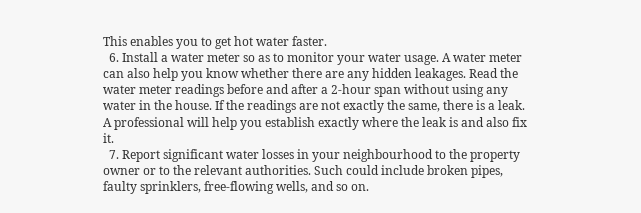This enables you to get hot water faster.
  6. Install a water meter so as to monitor your water usage. A water meter can also help you know whether there are any hidden leakages. Read the water meter readings before and after a 2-hour span without using any water in the house. If the readings are not exactly the same, there is a leak. A professional will help you establish exactly where the leak is and also fix it.
  7. Report significant water losses in your neighbourhood to the property owner or to the relevant authorities. Such could include broken pipes, faulty sprinklers, free-flowing wells, and so on.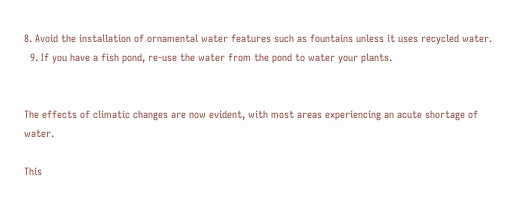8. Avoid the installation of ornamental water features such as fountains unless it uses recycled water.
  9. If you have a fish pond, re-use the water from the pond to water your plants.


The effects of climatic changes are now evident, with most areas experiencing an acute shortage of water.

This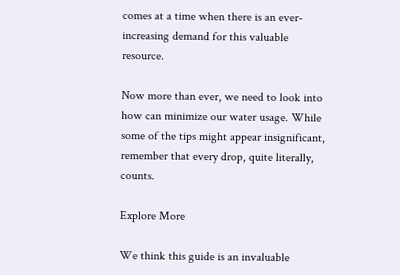comes at a time when there is an ever-increasing demand for this valuable resource.

Now more than ever, we need to look into how can minimize our water usage. While some of the tips might appear insignificant, remember that every drop, quite literally, counts.

Explore More

We think this guide is an invaluable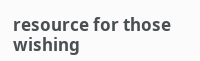resource for those wishing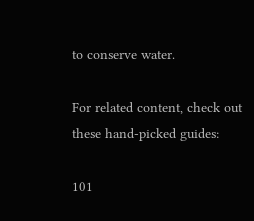to conserve water.

For related content, check out these hand-picked guides:

101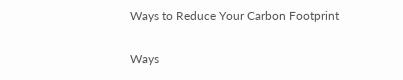Ways to Reduce Your Carbon Footprint

Ways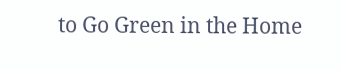to Go Green in the Home